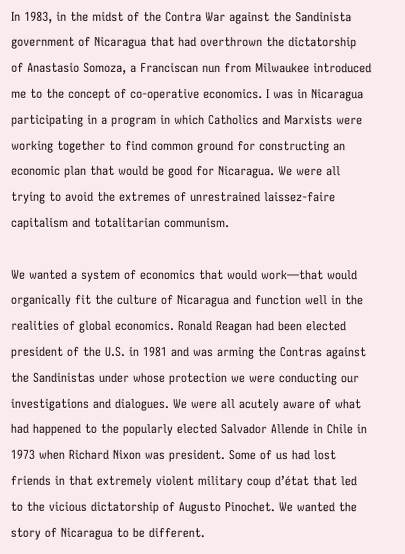In 1983, in the midst of the Contra War against the Sandinista government of Nicaragua that had overthrown the dictatorship of Anastasio Somoza, a Franciscan nun from Milwaukee introduced me to the concept of co-operative economics. I was in Nicaragua participating in a program in which Catholics and Marxists were working together to find common ground for constructing an economic plan that would be good for Nicaragua. We were all trying to avoid the extremes of unrestrained laissez-faire capitalism and totalitarian communism.

We wanted a system of economics that would work—that would organically fit the culture of Nicaragua and function well in the realities of global economics. Ronald Reagan had been elected president of the U.S. in 1981 and was arming the Contras against the Sandinistas under whose protection we were conducting our investigations and dialogues. We were all acutely aware of what had happened to the popularly elected Salvador Allende in Chile in 1973 when Richard Nixon was president. Some of us had lost friends in that extremely violent military coup d’état that led to the vicious dictatorship of Augusto Pinochet. We wanted the story of Nicaragua to be different.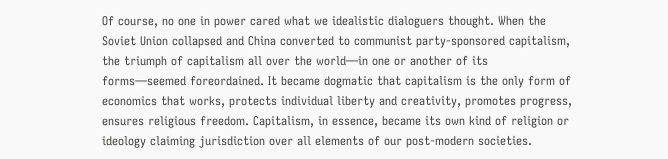Of course, no one in power cared what we idealistic dialoguers thought. When the Soviet Union collapsed and China converted to communist party-sponsored capitalism, the triumph of capitalism all over the world—in one or another of its forms—seemed foreordained. It became dogmatic that capitalism is the only form of economics that works, protects individual liberty and creativity, promotes progress, ensures religious freedom. Capitalism, in essence, became its own kind of religion or ideology claiming jurisdiction over all elements of our post-modern societies.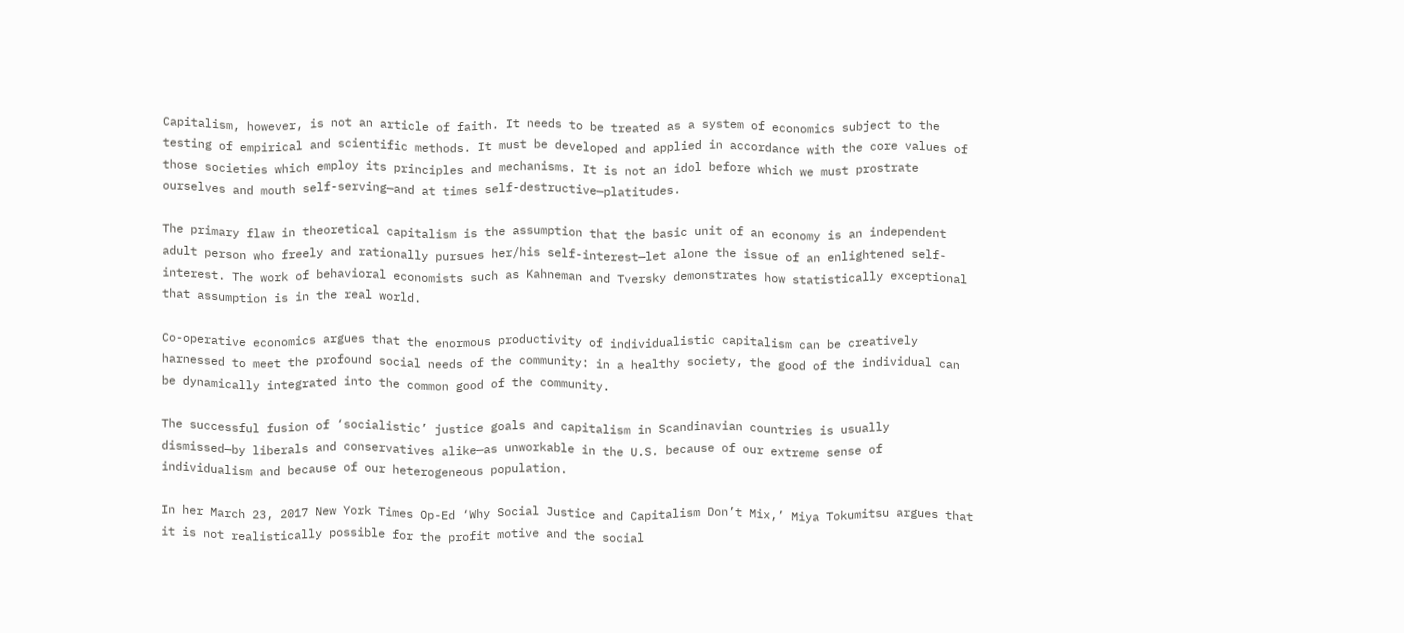Capitalism, however, is not an article of faith. It needs to be treated as a system of economics subject to the testing of empirical and scientific methods. It must be developed and applied in accordance with the core values of those societies which employ its principles and mechanisms. It is not an idol before which we must prostrate ourselves and mouth self-serving—and at times self-destructive—platitudes.

The primary flaw in theoretical capitalism is the assumption that the basic unit of an economy is an independent adult person who freely and rationally pursues her/his self-interest—let alone the issue of an enlightened self-interest. The work of behavioral economists such as Kahneman and Tversky demonstrates how statistically exceptional that assumption is in the real world.

Co-operative economics argues that the enormous productivity of individualistic capitalism can be creatively harnessed to meet the profound social needs of the community: in a healthy society, the good of the individual can be dynamically integrated into the common good of the community.

The successful fusion of ‘socialistic’ justice goals and capitalism in Scandinavian countries is usually dismissed—by liberals and conservatives alike—as unworkable in the U.S. because of our extreme sense of individualism and because of our heterogeneous population.

In her March 23, 2017 New York Times Op-Ed ‘Why Social Justice and Capitalism Don’t Mix,’ Miya Tokumitsu argues that it is not realistically possible for the profit motive and the social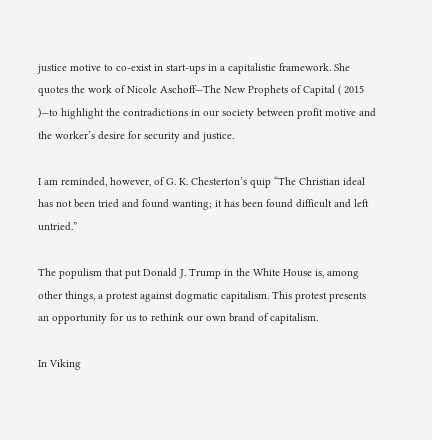justice motive to co-exist in start-ups in a capitalistic framework. She quotes the work of Nicole Aschoff—The New Prophets of Capital ( 2015 )—to highlight the contradictions in our society between profit motive and the worker’s desire for security and justice.

I am reminded, however, of G. K. Chesterton’s quip “The Christian ideal has not been tried and found wanting; it has been found difficult and left untried.”

The populism that put Donald J. Trump in the White House is, among other things, a protest against dogmatic capitalism. This protest presents an opportunity for us to rethink our own brand of capitalism.

In Viking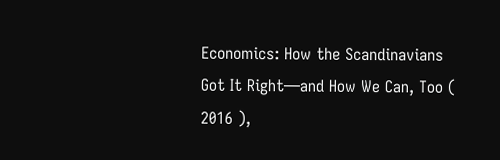Economics: How the Scandinavians Got It Right—and How We Can, Too ( 2016 ),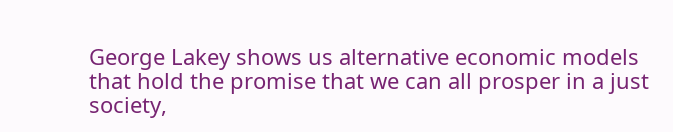George Lakey shows us alternative economic models that hold the promise that we can all prosper in a just society,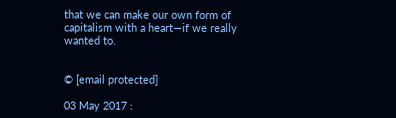that we can make our own form of capitalism with a heart—if we really wanted to.


© [email protected]

03 May 2017 :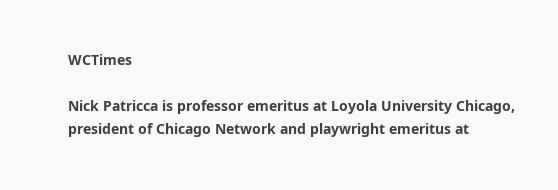WCTimes

Nick Patricca is professor emeritus at Loyola University Chicago, president of Chicago Network and playwright emeritus at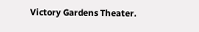Victory Gardens Theater.